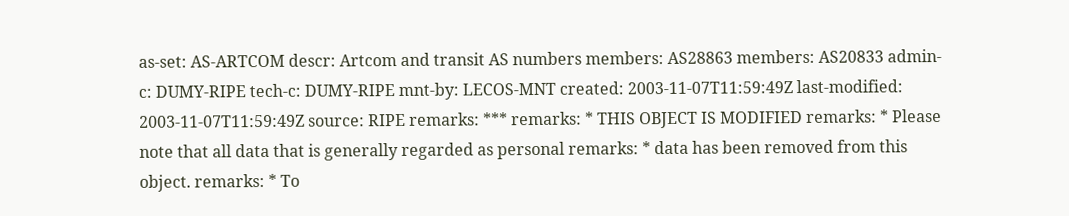as-set: AS-ARTCOM descr: Artcom and transit AS numbers members: AS28863 members: AS20833 admin-c: DUMY-RIPE tech-c: DUMY-RIPE mnt-by: LECOS-MNT created: 2003-11-07T11:59:49Z last-modified: 2003-11-07T11:59:49Z source: RIPE remarks: *** remarks: * THIS OBJECT IS MODIFIED remarks: * Please note that all data that is generally regarded as personal remarks: * data has been removed from this object. remarks: * To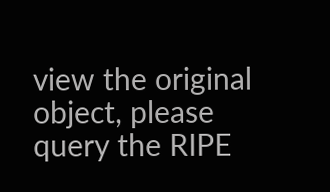view the original object, please query the RIPE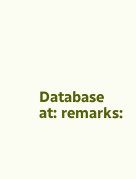Database at: remarks: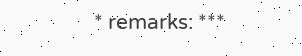* remarks: ***